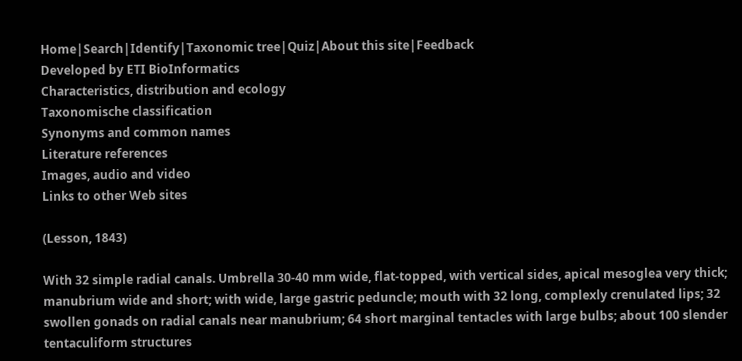Home|Search|Identify|Taxonomic tree|Quiz|About this site|Feedback
Developed by ETI BioInformatics
Characteristics, distribution and ecology
Taxonomische classification
Synonyms and common names
Literature references
Images, audio and video
Links to other Web sites

(Lesson, 1843)

With 32 simple radial canals. Umbrella 30-40 mm wide, flat-topped, with vertical sides, apical mesoglea very thick; manubrium wide and short; with wide, large gastric peduncle; mouth with 32 long, complexly crenulated lips; 32 swollen gonads on radial canals near manubrium; 64 short marginal tentacles with large bulbs; about 100 slender tentaculiform structures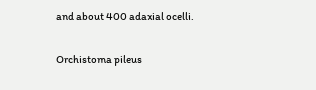and about 400 adaxial ocelli.

Orchistoma pileus